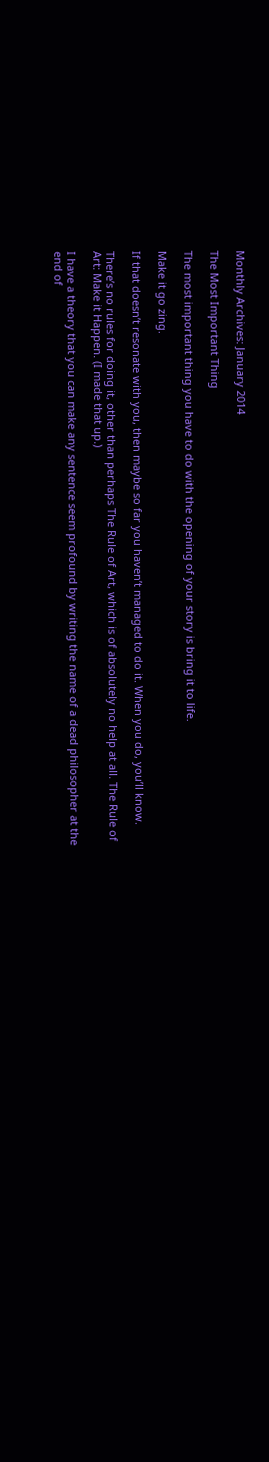Monthly Archives: January 2014

The Most Important Thing

The most important thing you have to do with the opening of your story is bring it to life.

Make it go zing.

If that doesn’t resonate with you, then maybe so far you haven’t managed to do it. When you do, you’ll know.

There’s no rules for doing it, other than perhaps The Rule of Art, which is of absolutely no help at all. The Rule of Art: Make it Happen. (I made that up.)

I have a theory that you can make any sentence seem profound by writing the name of a dead philosopher at the end of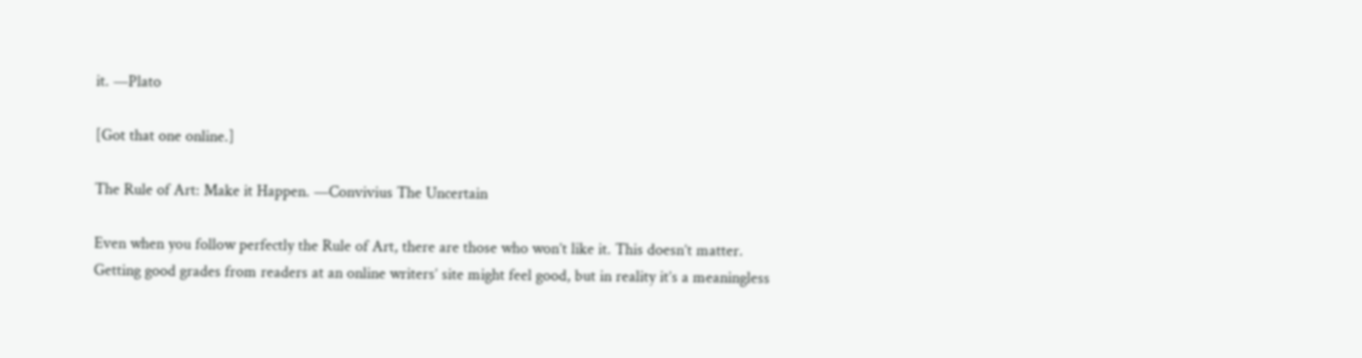it. —Plato

[Got that one online.]

The Rule of Art: Make it Happen. —Convivius The Uncertain

Even when you follow perfectly the Rule of Art, there are those who won’t like it. This doesn’t matter. Getting good grades from readers at an online writers’ site might feel good, but in reality it’s a meaningless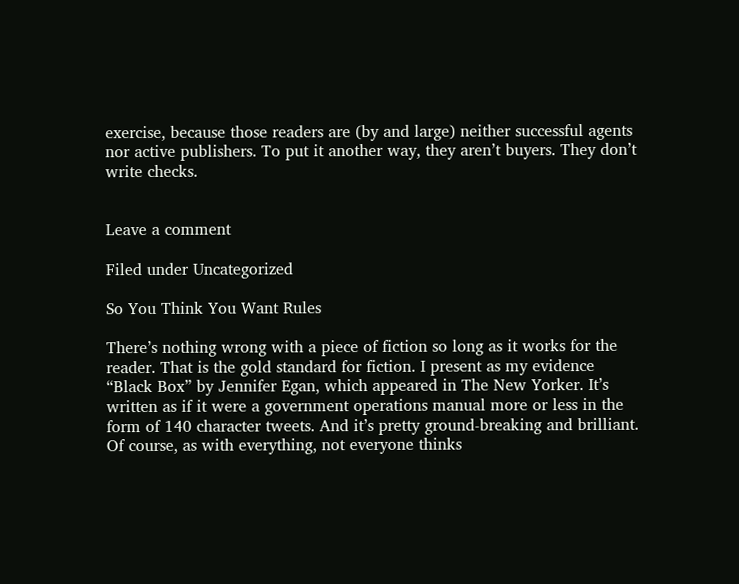exercise, because those readers are (by and large) neither successful agents nor active publishers. To put it another way, they aren’t buyers. They don’t write checks.


Leave a comment

Filed under Uncategorized

So You Think You Want Rules

There’s nothing wrong with a piece of fiction so long as it works for the reader. That is the gold standard for fiction. I present as my evidence “Black Box” by Jennifer Egan, which appeared in The New Yorker. It’s written as if it were a government operations manual more or less in the form of 140 character tweets. And it’s pretty ground-breaking and brilliant. Of course, as with everything, not everyone thinks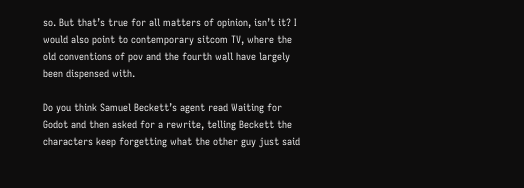so. But that’s true for all matters of opinion, isn’t it? I would also point to contemporary sitcom TV, where the old conventions of pov and the fourth wall have largely been dispensed with.

Do you think Samuel Beckett’s agent read Waiting for Godot and then asked for a rewrite, telling Beckett the characters keep forgetting what the other guy just said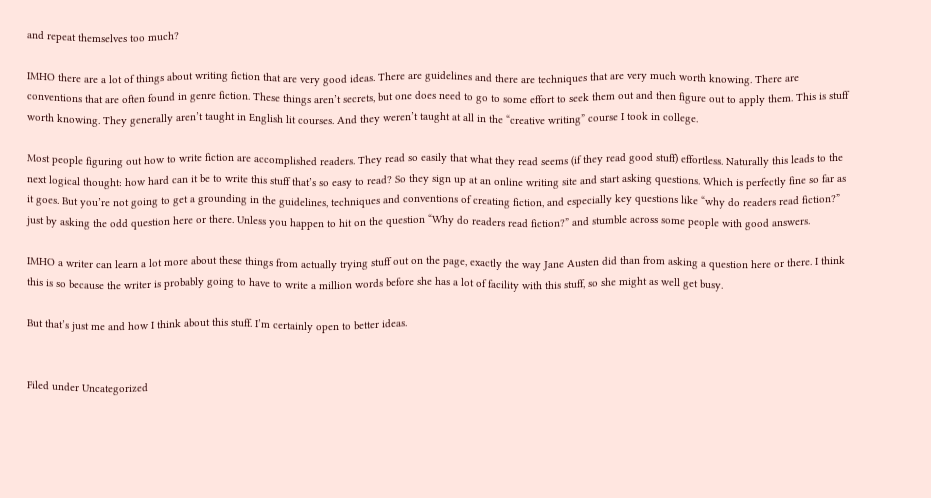and repeat themselves too much?

IMHO there are a lot of things about writing fiction that are very good ideas. There are guidelines and there are techniques that are very much worth knowing. There are conventions that are often found in genre fiction. These things aren’t secrets, but one does need to go to some effort to seek them out and then figure out to apply them. This is stuff worth knowing. They generally aren’t taught in English lit courses. And they weren’t taught at all in the “creative writing” course I took in college.

Most people figuring out how to write fiction are accomplished readers. They read so easily that what they read seems (if they read good stuff) effortless. Naturally this leads to the next logical thought: how hard can it be to write this stuff that’s so easy to read? So they sign up at an online writing site and start asking questions. Which is perfectly fine so far as it goes. But you’re not going to get a grounding in the guidelines, techniques and conventions of creating fiction, and especially key questions like “why do readers read fiction?” just by asking the odd question here or there. Unless you happen to hit on the question “Why do readers read fiction?” and stumble across some people with good answers.

IMHO a writer can learn a lot more about these things from actually trying stuff out on the page, exactly the way Jane Austen did than from asking a question here or there. I think this is so because the writer is probably going to have to write a million words before she has a lot of facility with this stuff, so she might as well get busy.

But that’s just me and how I think about this stuff. I’m certainly open to better ideas.


Filed under Uncategorized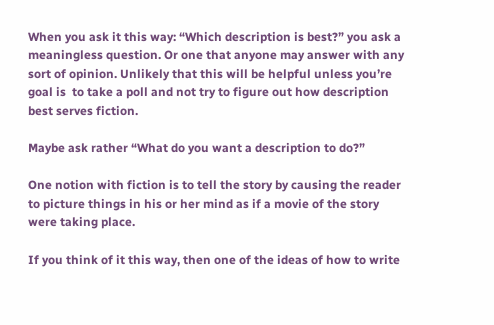When you ask it this way: “Which description is best?” you ask a meaningless question. Or one that anyone may answer with any sort of opinion. Unlikely that this will be helpful unless you’re goal is  to take a poll and not try to figure out how description best serves fiction.

Maybe ask rather “What do you want a description to do?”

One notion with fiction is to tell the story by causing the reader to picture things in his or her mind as if a movie of the story were taking place.

If you think of it this way, then one of the ideas of how to write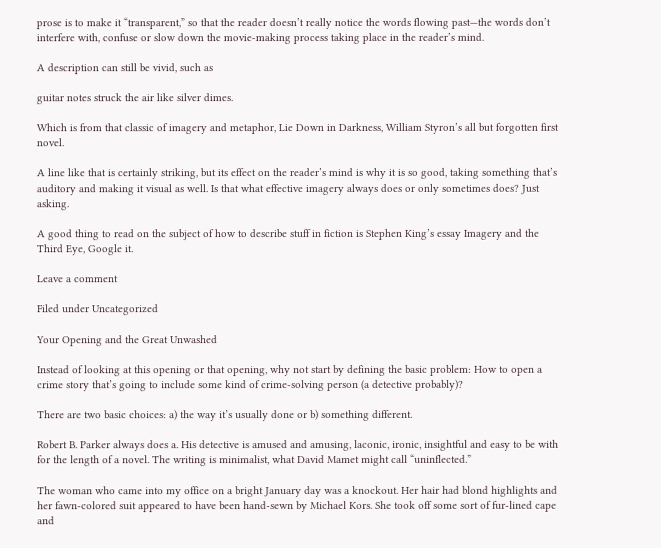prose is to make it “transparent,” so that the reader doesn’t really notice the words flowing past—the words don’t interfere with, confuse or slow down the movie-making process taking place in the reader’s mind.

A description can still be vivid, such as

guitar notes struck the air like silver dimes.

Which is from that classic of imagery and metaphor, Lie Down in Darkness, William Styron’s all but forgotten first novel.

A line like that is certainly striking, but its effect on the reader’s mind is why it is so good, taking something that’s auditory and making it visual as well. Is that what effective imagery always does or only sometimes does? Just asking.

A good thing to read on the subject of how to describe stuff in fiction is Stephen King’s essay Imagery and the Third Eye, Google it.

Leave a comment

Filed under Uncategorized

Your Opening and the Great Unwashed

Instead of looking at this opening or that opening, why not start by defining the basic problem: How to open a crime story that’s going to include some kind of crime-solving person (a detective probably)?

There are two basic choices: a) the way it’s usually done or b) something different.

Robert B. Parker always does a. His detective is amused and amusing, laconic, ironic, insightful and easy to be with for the length of a novel. The writing is minimalist, what David Mamet might call “uninflected.”

The woman who came into my office on a bright January day was a knockout. Her hair had blond highlights and her fawn-colored suit appeared to have been hand-sewn by Michael Kors. She took off some sort of fur-lined cape and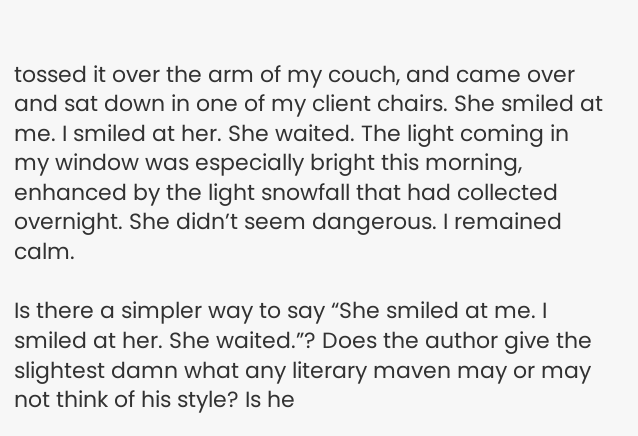tossed it over the arm of my couch, and came over and sat down in one of my client chairs. She smiled at me. I smiled at her. She waited. The light coming in my window was especially bright this morning, enhanced by the light snowfall that had collected overnight. She didn’t seem dangerous. I remained calm.

Is there a simpler way to say “She smiled at me. I smiled at her. She waited.”? Does the author give the slightest damn what any literary maven may or may not think of his style? Is he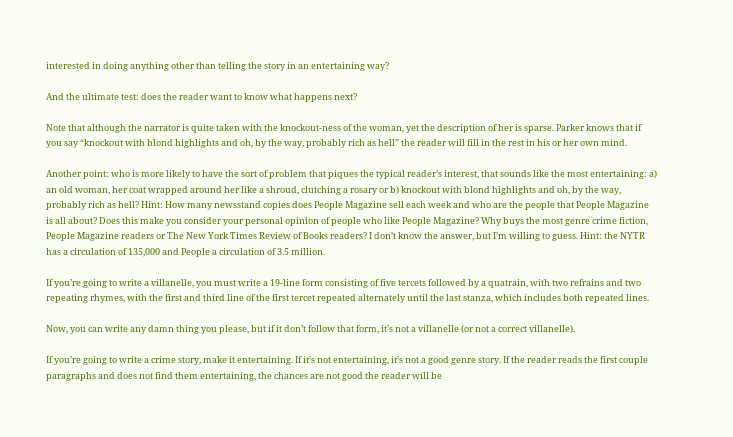interested in doing anything other than telling the story in an entertaining way?

And the ultimate test: does the reader want to know what happens next?

Note that although the narrator is quite taken with the knockout-ness of the woman, yet the description of her is sparse. Parker knows that if you say “knockout with blond highlights and oh, by the way, probably rich as hell” the reader will fill in the rest in his or her own mind.

Another point: who is more likely to have the sort of problem that piques the typical reader’s interest, that sounds like the most entertaining: a) an old woman, her coat wrapped around her like a shroud, clutching a rosary or b) knockout with blond highlights and oh, by the way, probably rich as hell? Hint: How many newsstand copies does People Magazine sell each week and who are the people that People Magazine is all about? Does this make you consider your personal opinion of people who like People Magazine? Why buys the most genre crime fiction, People Magazine readers or The New York Times Review of Books readers? I don’t know the answer, but I’m willing to guess. Hint: the NYTR has a circulation of 135,000 and People a circulation of 3.5 million.

If you’re going to write a villanelle, you must write a 19-line form consisting of five tercets followed by a quatrain, with two refrains and two repeating rhymes, with the first and third line of the first tercet repeated alternately until the last stanza, which includes both repeated lines.

Now, you can write any damn thing you please, but if it don’t follow that form, it’s not a villanelle (or not a correct villanelle).

If you’re going to write a crime story, make it entertaining. If it’s not entertaining, it’s not a good genre story. If the reader reads the first couple paragraphs and does not find them entertaining, the chances are not good the reader will be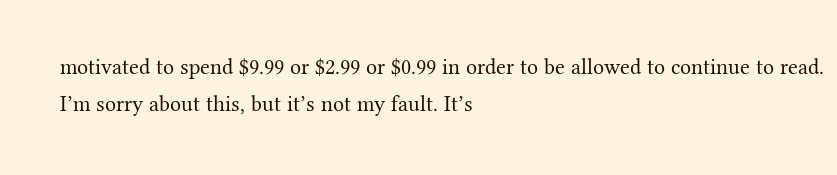motivated to spend $9.99 or $2.99 or $0.99 in order to be allowed to continue to read. I’m sorry about this, but it’s not my fault. It’s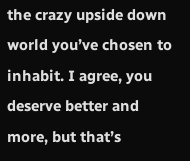the crazy upside down world you’ve chosen to inhabit. I agree, you deserve better and more, but that’s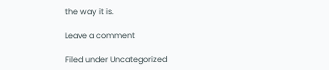the way it is.

Leave a comment

Filed under Uncategorized